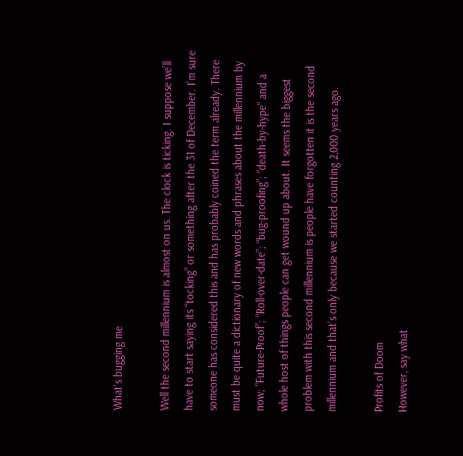What's bugging me

Well the second millennium is almost on us. The clock is ticking. I suppose we’ll have to start saying its “tocking” or something after the 31 of December. I’m sure someone has considered this and has probably coined the term already. There must be quite a dictionary of new words and phrases about the millennium by now; “Future-Proof”; “Roll-over-date”; “bug-proofing”; “death-by-hype” and a whole host of things people can get wound up about. It seems the biggest problem with this second millennium is people have forgotten it is the second millennium and that’s only because we started counting 2,000 years ago.

Profits of Doom
However, say what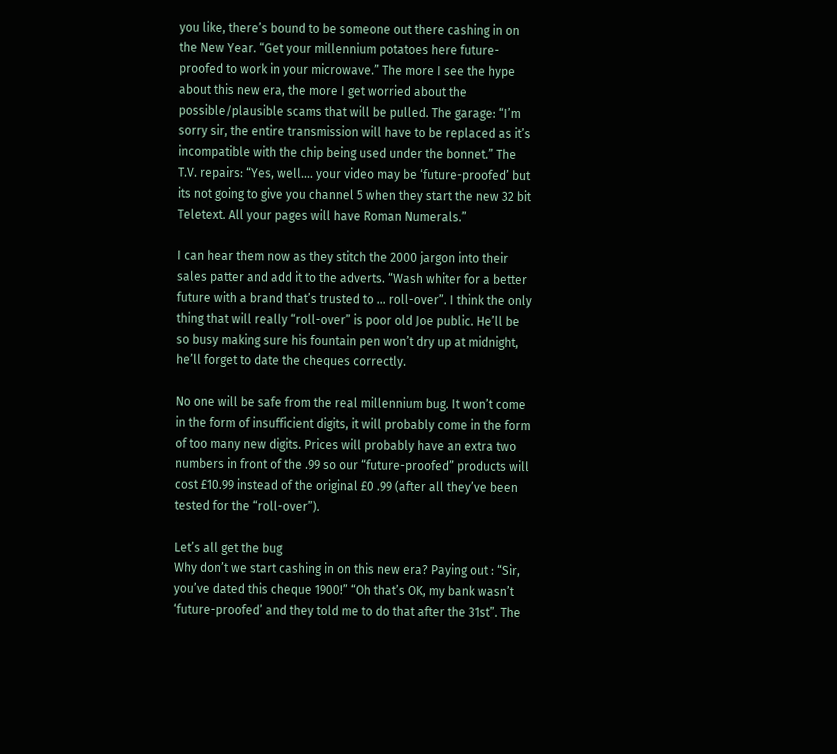you like, there’s bound to be someone out there cashing in on the New Year. “Get your millennium potatoes here future-proofed to work in your microwave.” The more I see the hype about this new era, the more I get worried about the possible/plausible scams that will be pulled. The garage: “I’m sorry sir, the entire transmission will have to be replaced as it’s incompatible with the chip being used under the bonnet.” The T.V. repairs: “Yes, well…. your video may be ‘future-proofed’ but its not going to give you channel 5 when they start the new 32 bit Teletext. All your pages will have Roman Numerals.”

I can hear them now as they stitch the 2000 jargon into their sales patter and add it to the adverts. “Wash whiter for a better future with a brand that’s trusted to … roll-over”. I think the only thing that will really “roll-over” is poor old Joe public. He’ll be so busy making sure his fountain pen won’t dry up at midnight, he’ll forget to date the cheques correctly.

No one will be safe from the real millennium bug. It won’t come in the form of insufficient digits, it will probably come in the form of too many new digits. Prices will probably have an extra two numbers in front of the .99 so our “future-proofed” products will cost £10.99 instead of the original £0 .99 (after all they’ve been tested for the “roll-over”).

Let’s all get the bug
Why don’t we start cashing in on this new era? Paying out : “Sir, you’ve dated this cheque 1900!” “Oh that’s OK, my bank wasn’t ‘future-proofed’ and they told me to do that after the 31st”. The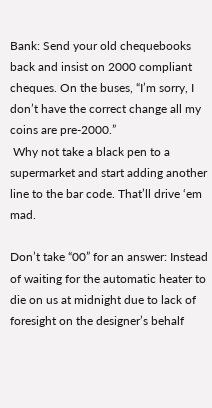Bank: Send your old chequebooks back and insist on 2000 compliant cheques. On the buses, “I’m sorry, I don’t have the correct change all my coins are pre-2000.”
 Why not take a black pen to a supermarket and start adding another line to the bar code. That’ll drive ‘em mad.

Don’t take “00” for an answer: Instead of waiting for the automatic heater to die on us at midnight due to lack of foresight on the designer’s behalf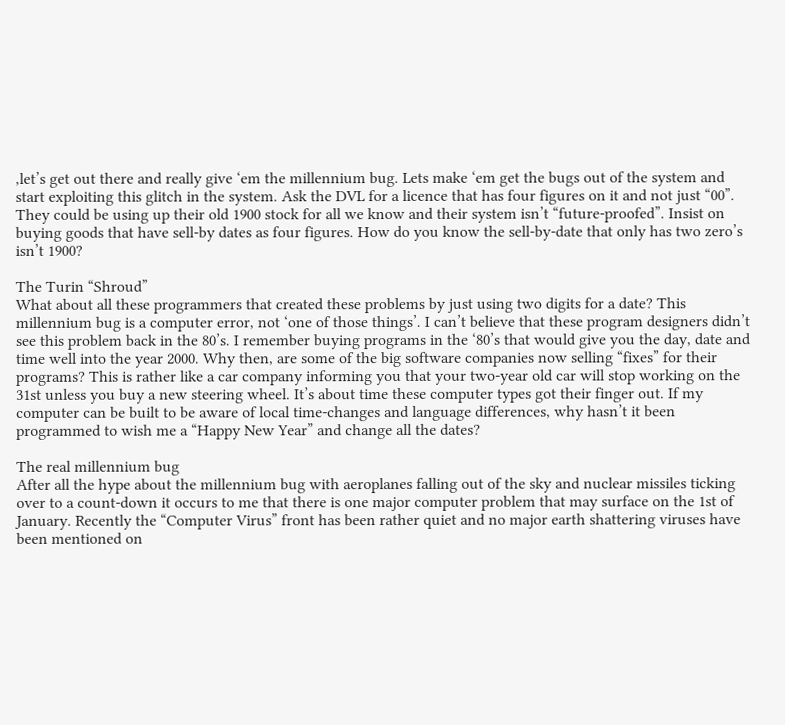,let’s get out there and really give ‘em the millennium bug. Lets make ‘em get the bugs out of the system and start exploiting this glitch in the system. Ask the DVL for a licence that has four figures on it and not just “00”. They could be using up their old 1900 stock for all we know and their system isn’t “future-proofed”. Insist on buying goods that have sell-by dates as four figures. How do you know the sell-by-date that only has two zero’s isn’t 1900?

The Turin “Shroud”
What about all these programmers that created these problems by just using two digits for a date? This millennium bug is a computer error, not ‘one of those things’. I can’t believe that these program designers didn’t see this problem back in the 80’s. I remember buying programs in the ‘80’s that would give you the day, date and time well into the year 2000. Why then, are some of the big software companies now selling “fixes” for their programs? This is rather like a car company informing you that your two-year old car will stop working on the 31st unless you buy a new steering wheel. It’s about time these computer types got their finger out. If my computer can be built to be aware of local time-changes and language differences, why hasn’t it been programmed to wish me a “Happy New Year” and change all the dates?

The real millennium bug
After all the hype about the millennium bug with aeroplanes falling out of the sky and nuclear missiles ticking over to a count-down it occurs to me that there is one major computer problem that may surface on the 1st of January. Recently the “Computer Virus” front has been rather quiet and no major earth shattering viruses have been mentioned on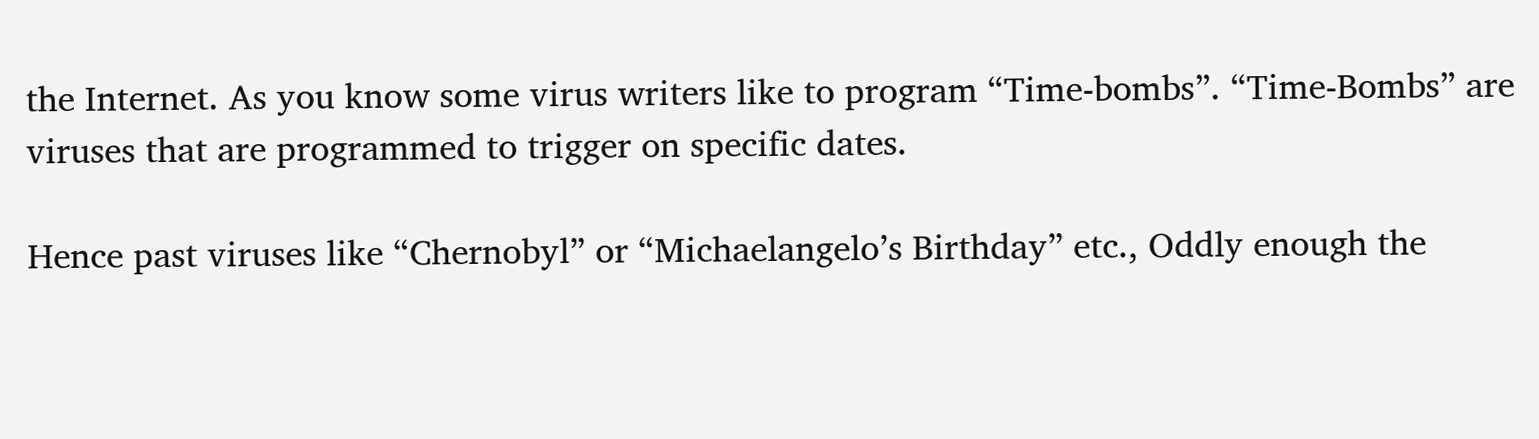the Internet. As you know some virus writers like to program “Time-bombs”. “Time-Bombs” are viruses that are programmed to trigger on specific dates.

Hence past viruses like “Chernobyl” or “Michaelangelo’s Birthday” etc., Oddly enough the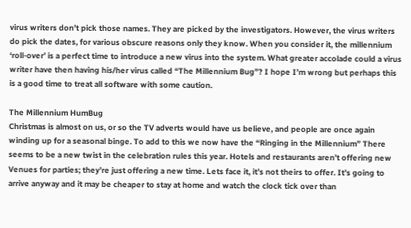virus writers don’t pick those names. They are picked by the investigators. However, the virus writers do pick the dates, for various obscure reasons only they know. When you consider it, the millennium ‘roll-over’ is a perfect time to introduce a new virus into the system. What greater accolade could a virus writer have then having his/her virus called “The Millennium Bug”? I hope I’m wrong but perhaps this is a good time to treat all software with some caution.

The Millennium HumBug
Christmas is almost on us, or so the TV adverts would have us believe, and people are once again winding up for a seasonal binge. To add to this we now have the “Ringing in the Millennium” There seems to be a new twist in the celebration rules this year. Hotels and restaurants aren’t offering new Venues for parties; they’re just offering a new time. Lets face it, it’s not theirs to offer. It’s going to arrive anyway and it may be cheaper to stay at home and watch the clock tick over than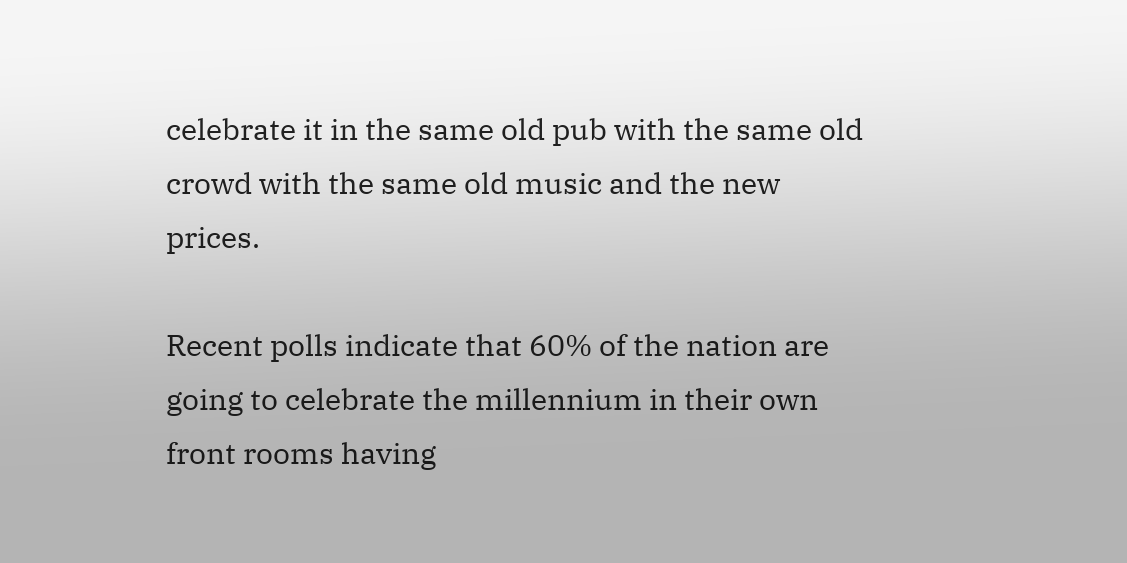celebrate it in the same old pub with the same old crowd with the same old music and the new prices.

Recent polls indicate that 60% of the nation are going to celebrate the millennium in their own front rooms having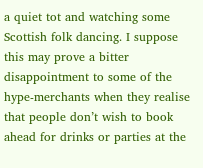a quiet tot and watching some Scottish folk dancing. I suppose this may prove a bitter disappointment to some of the hype-merchants when they realise that people don’t wish to book ahead for drinks or parties at the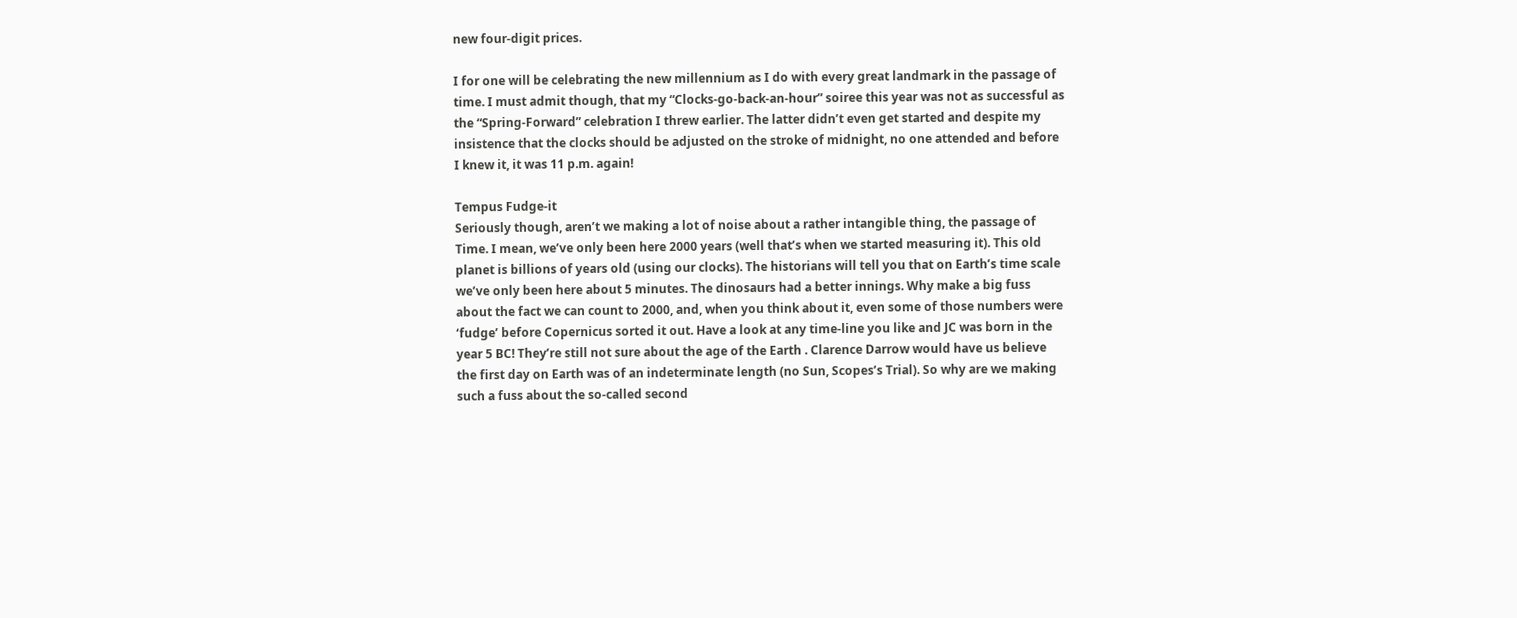new four-digit prices.

I for one will be celebrating the new millennium as I do with every great landmark in the passage of time. I must admit though, that my “Clocks-go-back-an-hour” soiree this year was not as successful as the “Spring-Forward” celebration I threw earlier. The latter didn’t even get started and despite my insistence that the clocks should be adjusted on the stroke of midnight, no one attended and before I knew it, it was 11 p.m. again!

Tempus Fudge-it
Seriously though, aren’t we making a lot of noise about a rather intangible thing, the passage of Time. I mean, we’ve only been here 2000 years (well that’s when we started measuring it). This old planet is billions of years old (using our clocks). The historians will tell you that on Earth’s time scale we’ve only been here about 5 minutes. The dinosaurs had a better innings. Why make a big fuss about the fact we can count to 2000, and, when you think about it, even some of those numbers were ‘fudge’ before Copernicus sorted it out. Have a look at any time-line you like and JC was born in the year 5 BC! They’re still not sure about the age of the Earth . Clarence Darrow would have us believe the first day on Earth was of an indeterminate length (no Sun, Scopes’s Trial). So why are we making such a fuss about the so-called second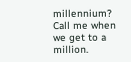millennium? Call me when we get to a million.